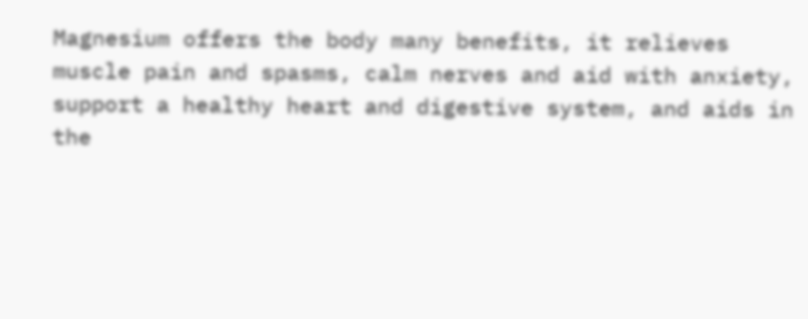Magnesium offers the body many benefits, it relieves muscle pain and spasms, calm nerves and aid with anxiety, support a healthy heart and digestive system, and aids in the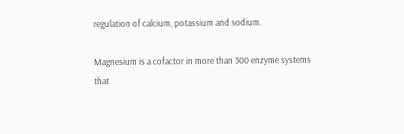regulation of calcium, potassium and sodium.

Magnesium is a cofactor in more than 300 enzyme systems that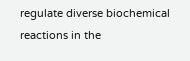regulate diverse biochemical reactions in the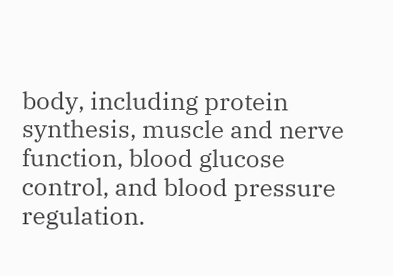body, including protein synthesis, muscle and nerve function, blood glucose control, and blood pressure regulation.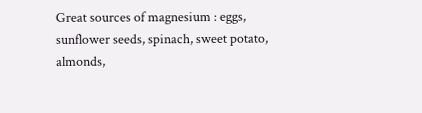Great sources of magnesium : eggs, sunflower seeds, spinach, sweet potato, almonds,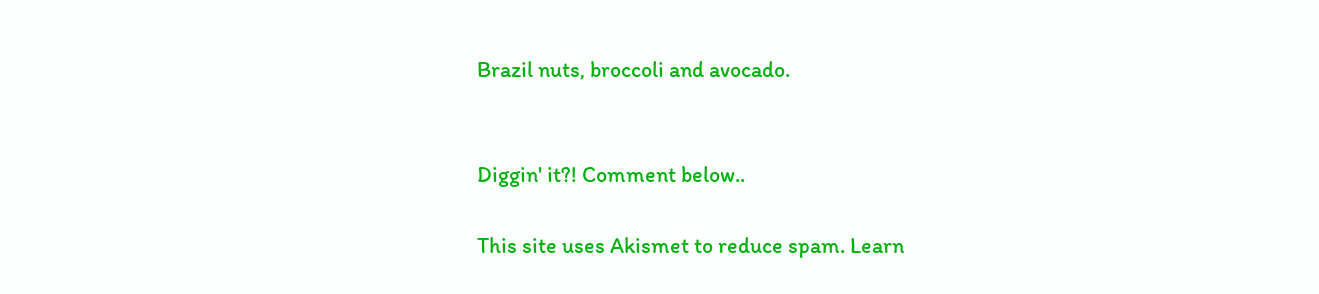Brazil nuts, broccoli and avocado.


Diggin' it?! Comment below..

This site uses Akismet to reduce spam. Learn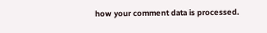how your comment data is processed.